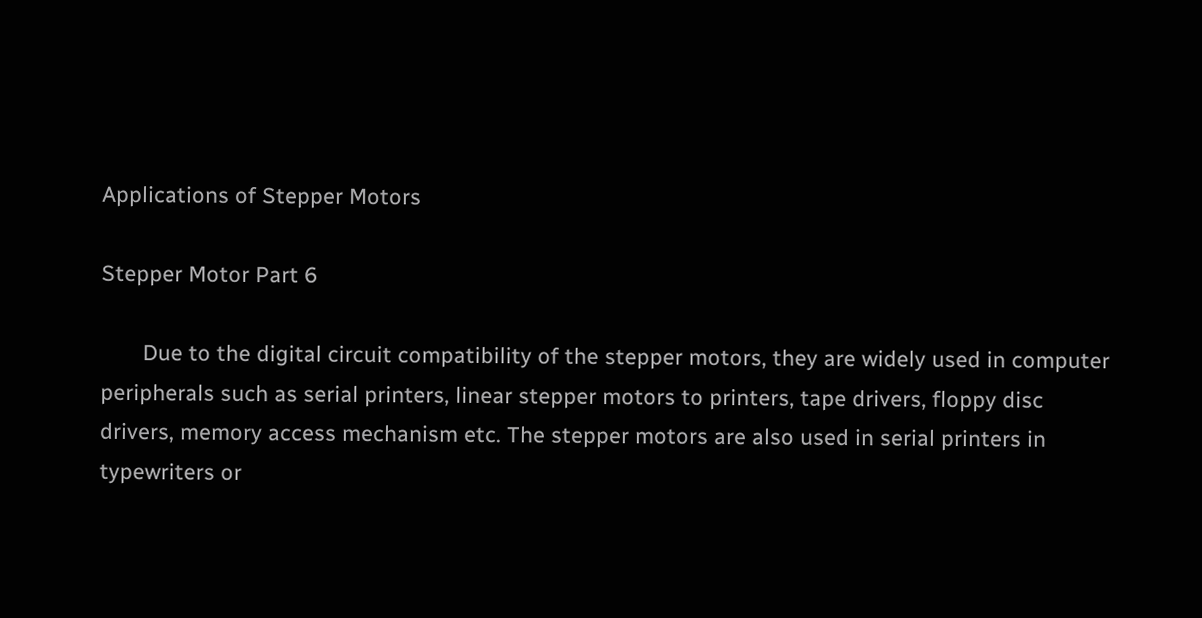Applications of Stepper Motors

Stepper Motor Part 6

       Due to the digital circuit compatibility of the stepper motors, they are widely used in computer peripherals such as serial printers, linear stepper motors to printers, tape drivers, floppy disc drivers, memory access mechanism etc. The stepper motors are also used in serial printers in typewriters or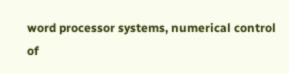word processor systems, numerical control of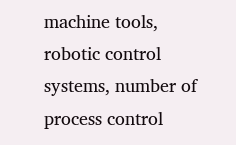machine tools, robotic control systems, number of process control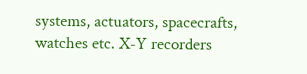systems, actuators, spacecrafts, watches etc. X-Y recorders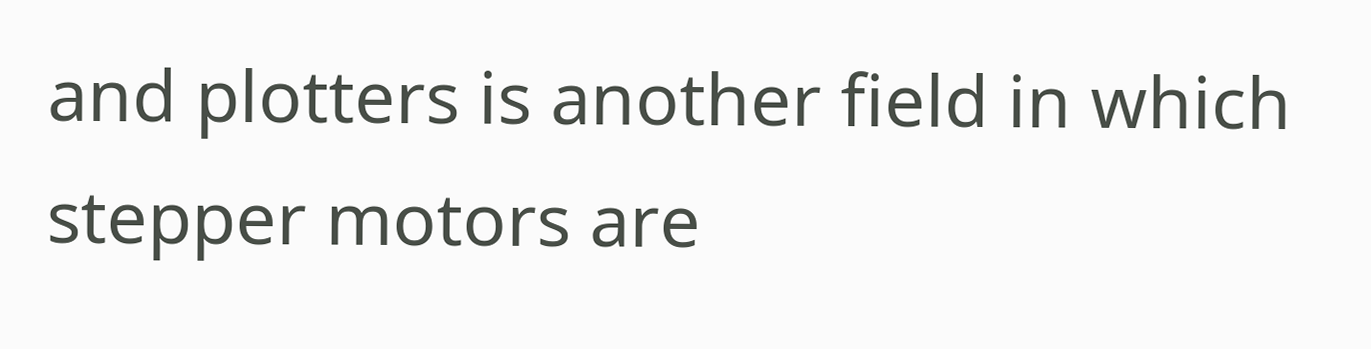and plotters is another field in which stepper motors are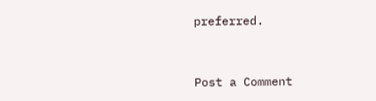preferred.


Post a Comment